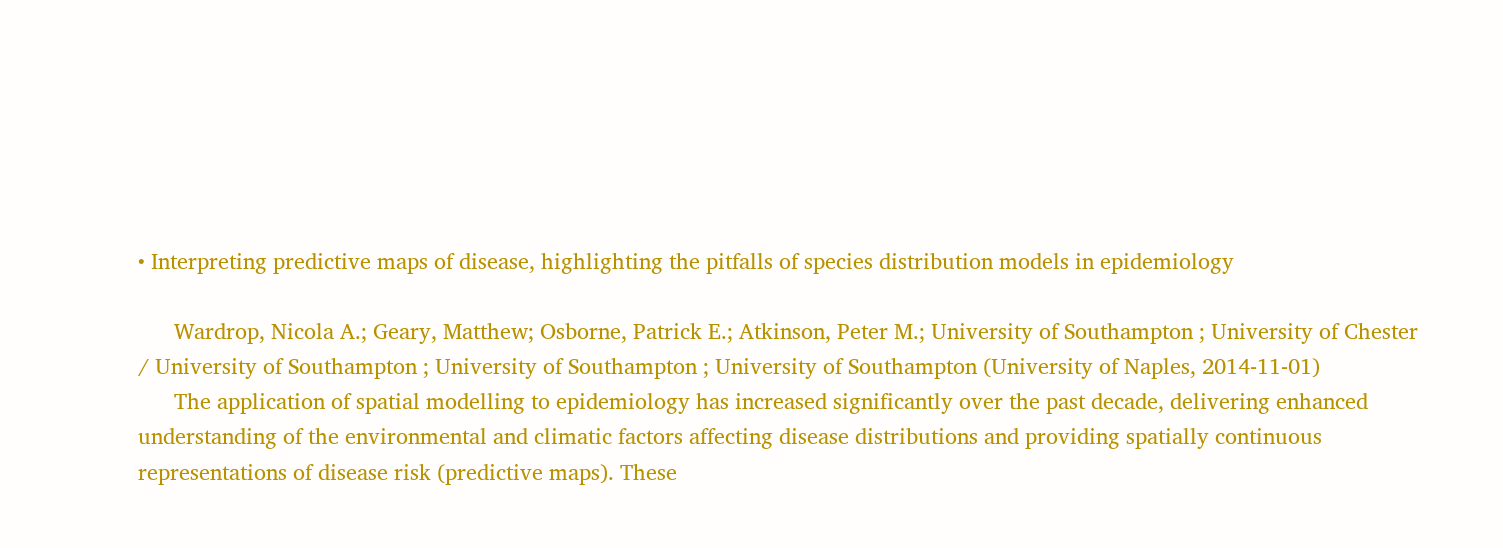• Interpreting predictive maps of disease, highlighting the pitfalls of species distribution models in epidemiology

      Wardrop, Nicola A.; Geary, Matthew; Osborne, Patrick E.; Atkinson, Peter M.; University of Southampton ; University of Chester / University of Southampton ; University of Southampton ; University of Southampton (University of Naples, 2014-11-01)
      The application of spatial modelling to epidemiology has increased significantly over the past decade, delivering enhanced understanding of the environmental and climatic factors affecting disease distributions and providing spatially continuous representations of disease risk (predictive maps). These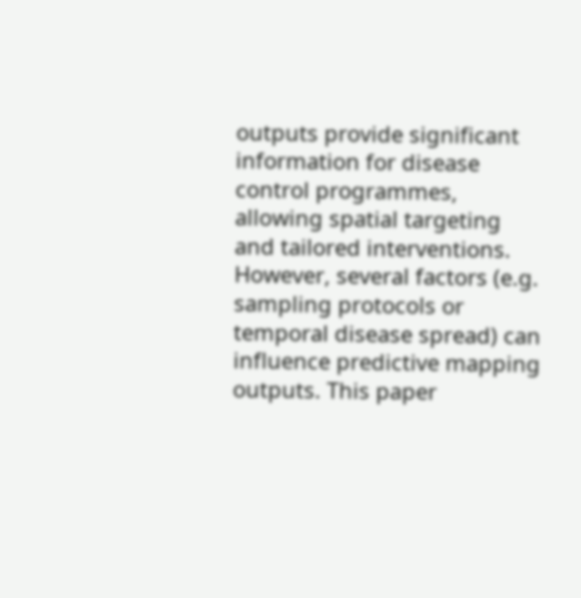outputs provide significant information for disease control programmes, allowing spatial targeting and tailored interventions. However, several factors (e.g. sampling protocols or temporal disease spread) can influence predictive mapping outputs. This paper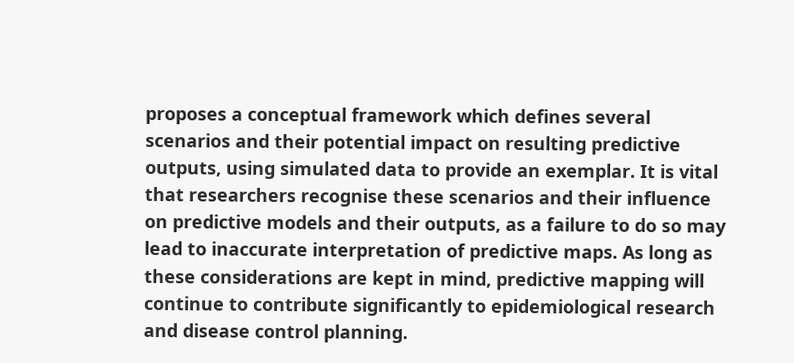proposes a conceptual framework which defines several scenarios and their potential impact on resulting predictive outputs, using simulated data to provide an exemplar. It is vital that researchers recognise these scenarios and their influence on predictive models and their outputs, as a failure to do so may lead to inaccurate interpretation of predictive maps. As long as these considerations are kept in mind, predictive mapping will continue to contribute significantly to epidemiological research and disease control planning.